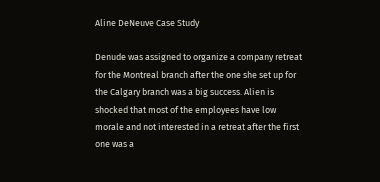Aline DeNeuve Case Study

Denude was assigned to organize a company retreat for the Montreal branch after the one she set up for the Calgary branch was a big success. Alien is shocked that most of the employees have low morale and not interested in a retreat after the first one was a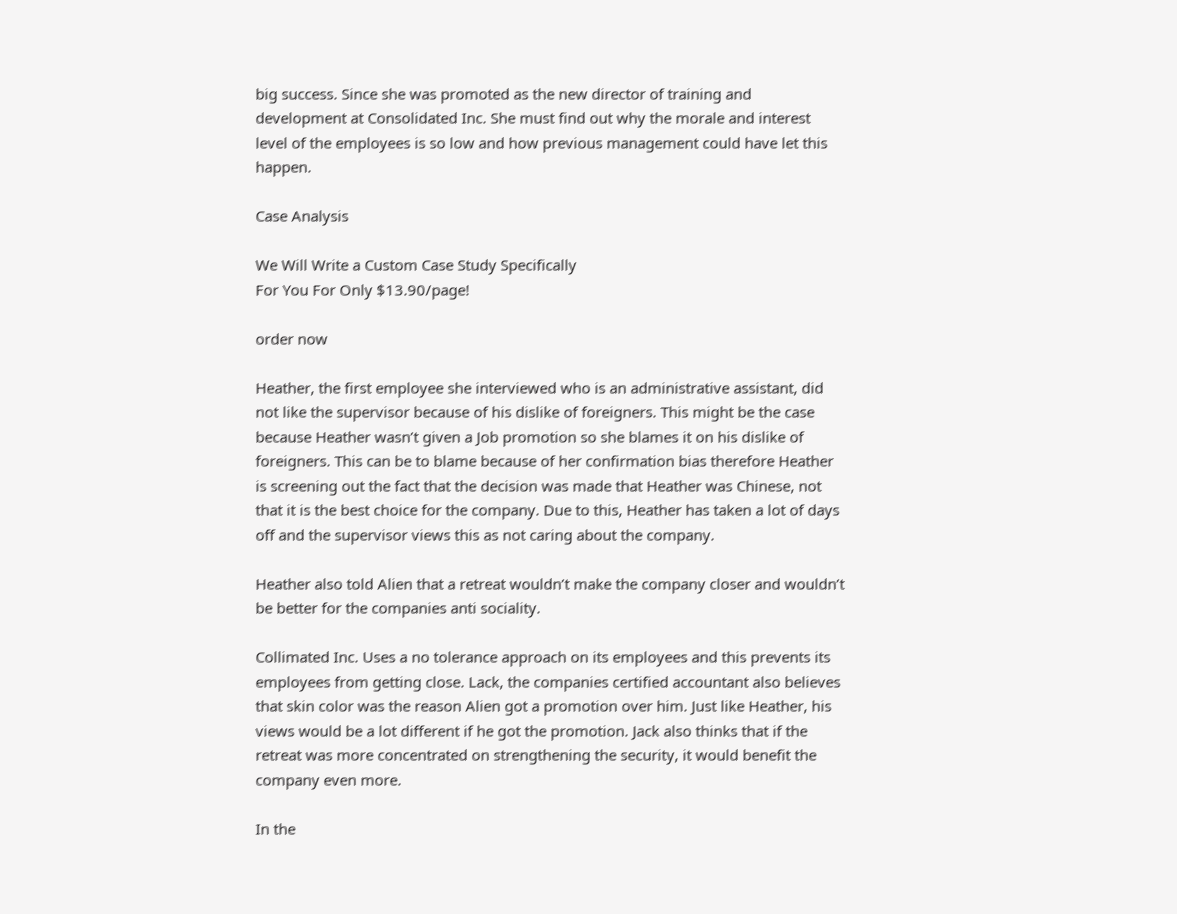big success. Since she was promoted as the new director of training and development at Consolidated Inc. She must find out why the morale and interest level of the employees is so low and how previous management could have let this happen.

Case Analysis

We Will Write a Custom Case Study Specifically
For You For Only $13.90/page!

order now

Heather, the first employee she interviewed who is an administrative assistant, did not like the supervisor because of his dislike of foreigners. This might be the case because Heather wasn’t given a Job promotion so she blames it on his dislike of foreigners. This can be to blame because of her confirmation bias therefore Heather is screening out the fact that the decision was made that Heather was Chinese, not that it is the best choice for the company. Due to this, Heather has taken a lot of days off and the supervisor views this as not caring about the company.

Heather also told Alien that a retreat wouldn’t make the company closer and wouldn’t be better for the companies anti sociality.

Collimated Inc. Uses a no tolerance approach on its employees and this prevents its employees from getting close. Lack, the companies certified accountant also believes that skin color was the reason Alien got a promotion over him. Just like Heather, his views would be a lot different if he got the promotion. Jack also thinks that if the retreat was more concentrated on strengthening the security, it would benefit the company even more.

In the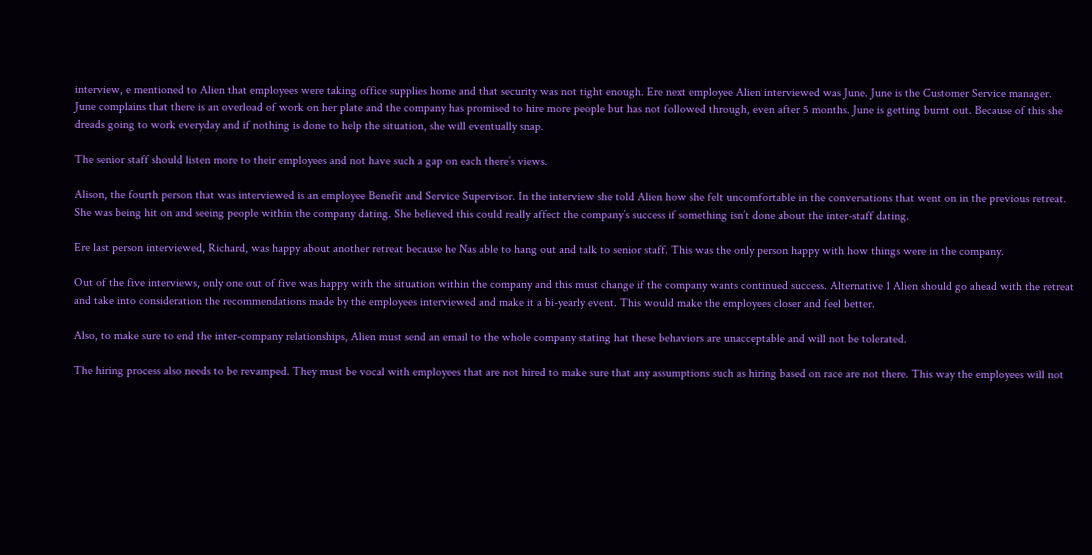interview, e mentioned to Alien that employees were taking office supplies home and that security was not tight enough. Ere next employee Alien interviewed was June. June is the Customer Service manager. June complains that there is an overload of work on her plate and the company has promised to hire more people but has not followed through, even after 5 months. June is getting burnt out. Because of this she dreads going to work everyday and if nothing is done to help the situation, she will eventually snap.

The senior staff should listen more to their employees and not have such a gap on each there’s views.

Alison, the fourth person that was interviewed is an employee Benefit and Service Supervisor. In the interview she told Alien how she felt uncomfortable in the conversations that went on in the previous retreat. She was being hit on and seeing people within the company dating. She believed this could really affect the company’s success if something isn’t done about the inter-staff dating.

Ere last person interviewed, Richard, was happy about another retreat because he Nas able to hang out and talk to senior staff. This was the only person happy with how things were in the company.

Out of the five interviews, only one out of five was happy with the situation within the company and this must change if the company wants continued success. Alternative 1 Alien should go ahead with the retreat and take into consideration the recommendations made by the employees interviewed and make it a bi-yearly event. This would make the employees closer and feel better.

Also, to make sure to end the inter-company relationships, Alien must send an email to the whole company stating hat these behaviors are unacceptable and will not be tolerated.

The hiring process also needs to be revamped. They must be vocal with employees that are not hired to make sure that any assumptions such as hiring based on race are not there. This way the employees will not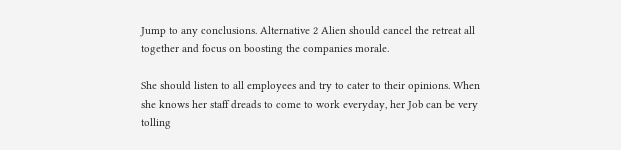Jump to any conclusions. Alternative 2 Alien should cancel the retreat all together and focus on boosting the companies morale.

She should listen to all employees and try to cater to their opinions. When she knows her staff dreads to come to work everyday, her Job can be very tolling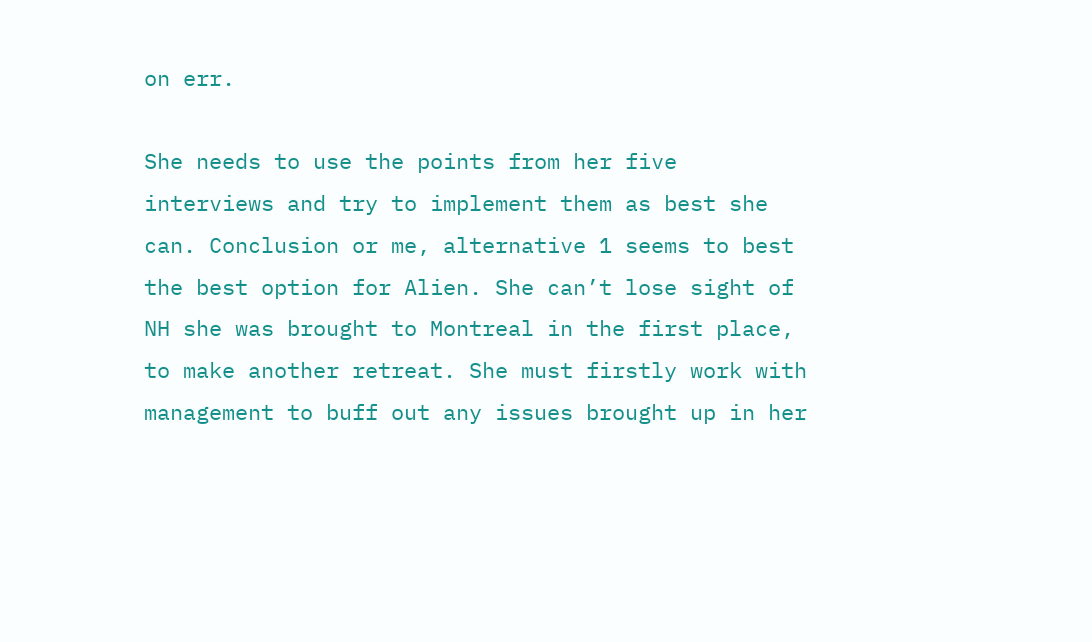on err.

She needs to use the points from her five interviews and try to implement them as best she can. Conclusion or me, alternative 1 seems to best the best option for Alien. She can’t lose sight of NH she was brought to Montreal in the first place, to make another retreat. She must firstly work with management to buff out any issues brought up in her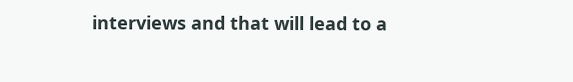interviews and that will lead to a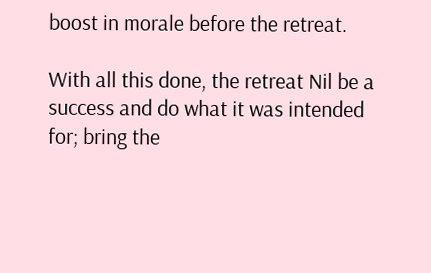boost in morale before the retreat.

With all this done, the retreat Nil be a success and do what it was intended for; bring the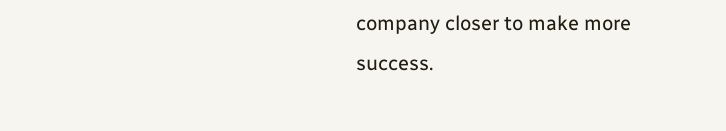company closer to make more success.